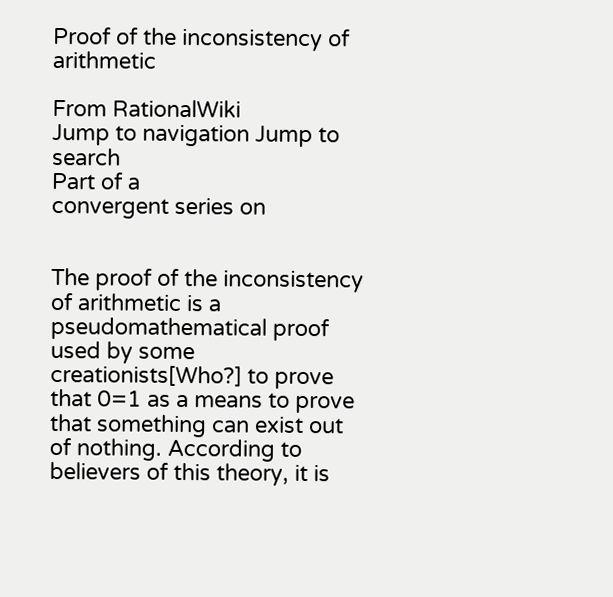Proof of the inconsistency of arithmetic

From RationalWiki
Jump to navigation Jump to search
Part of a
convergent series on


The proof of the inconsistency of arithmetic is a pseudomathematical proof used by some creationists[Who?] to prove that 0=1 as a means to prove that something can exist out of nothing. According to believers of this theory, it is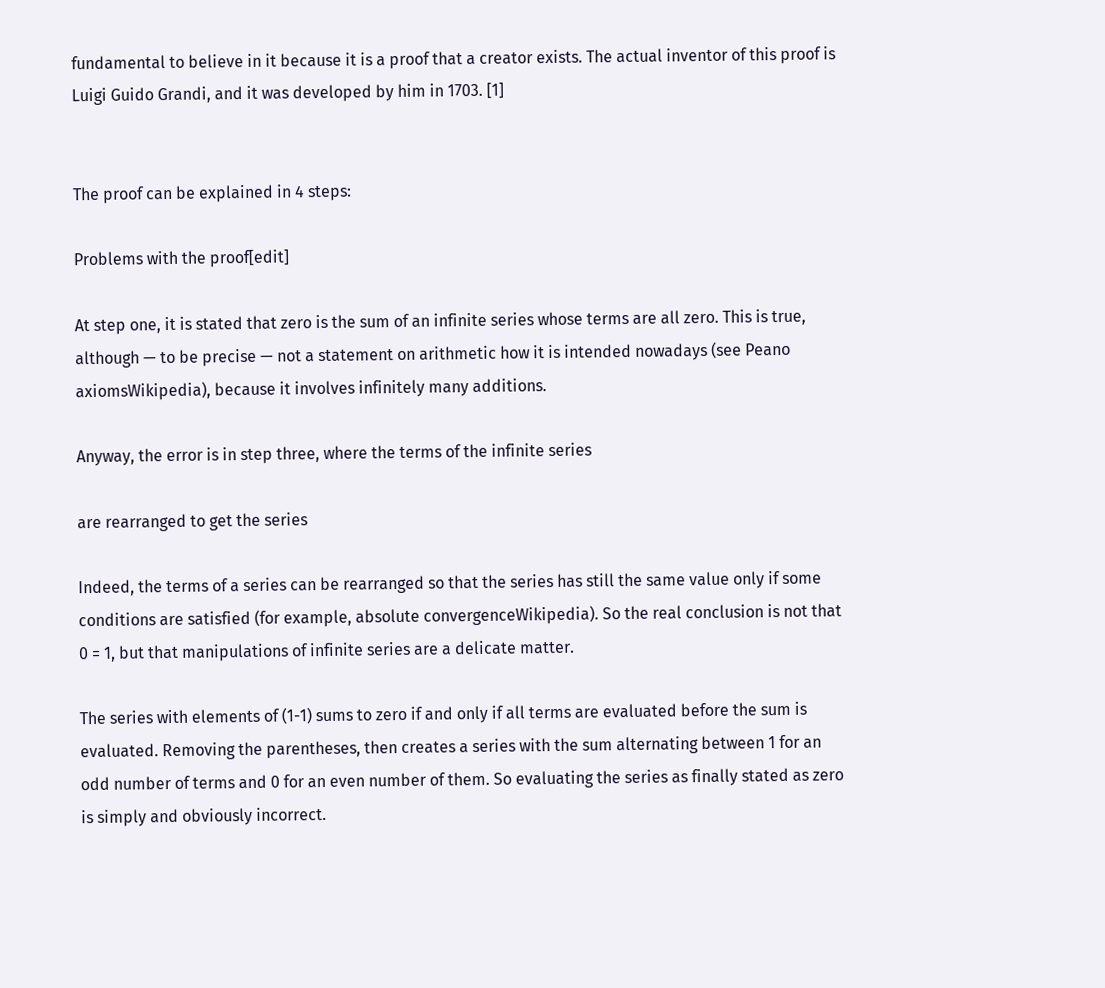fundamental to believe in it because it is a proof that a creator exists. The actual inventor of this proof is Luigi Guido Grandi, and it was developed by him in 1703. [1]


The proof can be explained in 4 steps:

Problems with the proof[edit]

At step one, it is stated that zero is the sum of an infinite series whose terms are all zero. This is true, although — to be precise — not a statement on arithmetic how it is intended nowadays (see Peano axiomsWikipedia), because it involves infinitely many additions.

Anyway, the error is in step three, where the terms of the infinite series

are rearranged to get the series

Indeed, the terms of a series can be rearranged so that the series has still the same value only if some conditions are satisfied (for example, absolute convergenceWikipedia). So the real conclusion is not that 0 = 1, but that manipulations of infinite series are a delicate matter.

The series with elements of (1-1) sums to zero if and only if all terms are evaluated before the sum is evaluated. Removing the parentheses, then creates a series with the sum alternating between 1 for an odd number of terms and 0 for an even number of them. So evaluating the series as finally stated as zero is simply and obviously incorrect.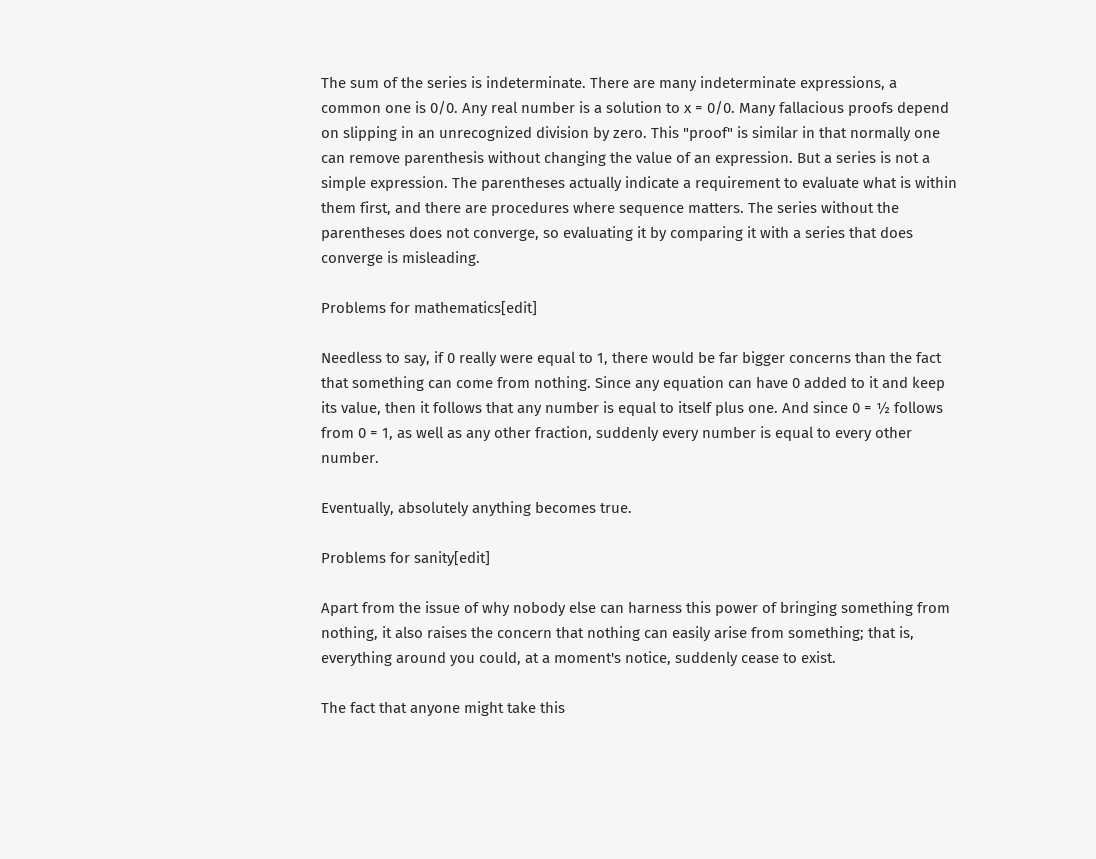The sum of the series is indeterminate. There are many indeterminate expressions, a common one is 0/0. Any real number is a solution to x = 0/0. Many fallacious proofs depend on slipping in an unrecognized division by zero. This "proof" is similar in that normally one can remove parenthesis without changing the value of an expression. But a series is not a simple expression. The parentheses actually indicate a requirement to evaluate what is within them first, and there are procedures where sequence matters. The series without the parentheses does not converge, so evaluating it by comparing it with a series that does converge is misleading.

Problems for mathematics[edit]

Needless to say, if 0 really were equal to 1, there would be far bigger concerns than the fact that something can come from nothing. Since any equation can have 0 added to it and keep its value, then it follows that any number is equal to itself plus one. And since 0 = ½ follows from 0 = 1, as well as any other fraction, suddenly every number is equal to every other number.

Eventually, absolutely anything becomes true.

Problems for sanity[edit]

Apart from the issue of why nobody else can harness this power of bringing something from nothing, it also raises the concern that nothing can easily arise from something; that is, everything around you could, at a moment's notice, suddenly cease to exist.

The fact that anyone might take this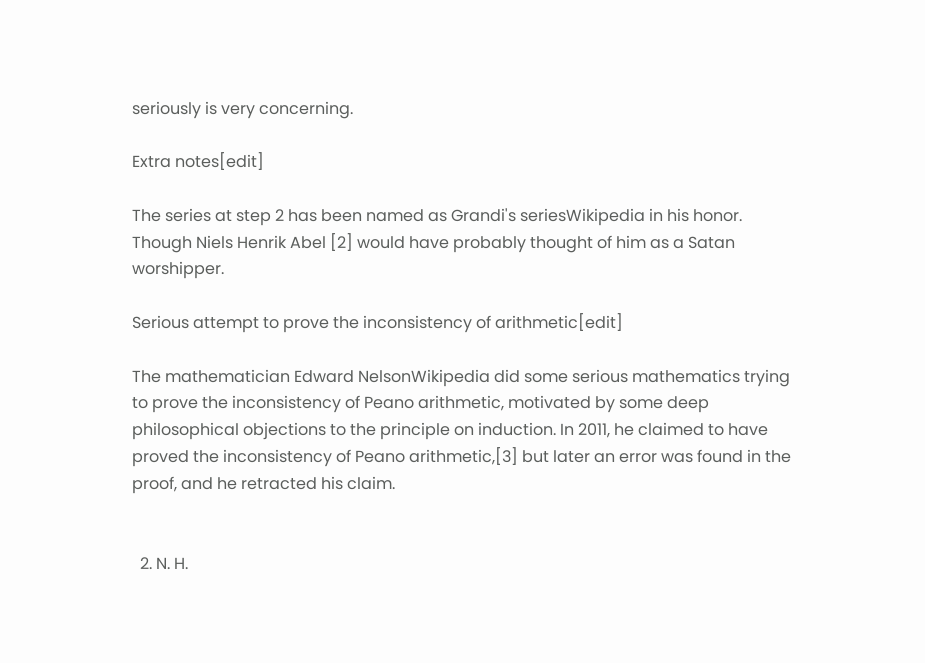seriously is very concerning.

Extra notes[edit]

The series at step 2 has been named as Grandi's seriesWikipedia in his honor. Though Niels Henrik Abel [2] would have probably thought of him as a Satan worshipper.

Serious attempt to prove the inconsistency of arithmetic[edit]

The mathematician Edward NelsonWikipedia did some serious mathematics trying to prove the inconsistency of Peano arithmetic, motivated by some deep philosophical objections to the principle on induction. In 2011, he claimed to have proved the inconsistency of Peano arithmetic,[3] but later an error was found in the proof, and he retracted his claim.


  2. N. H.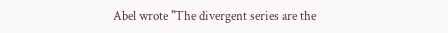Abel wrote "The divergent series are the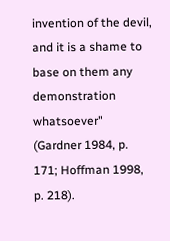invention of the devil, and it is a shame to base on them any demonstration whatsoever" (Gardner 1984, p. 171; Hoffman 1998, p. 218).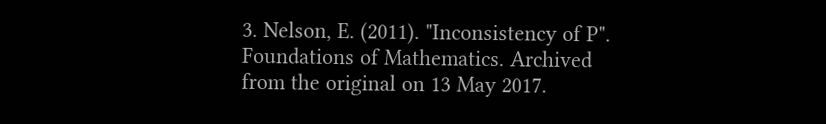3. Nelson, E. (2011). "Inconsistency of P". Foundations of Mathematics. Archived from the original on 13 May 2017.